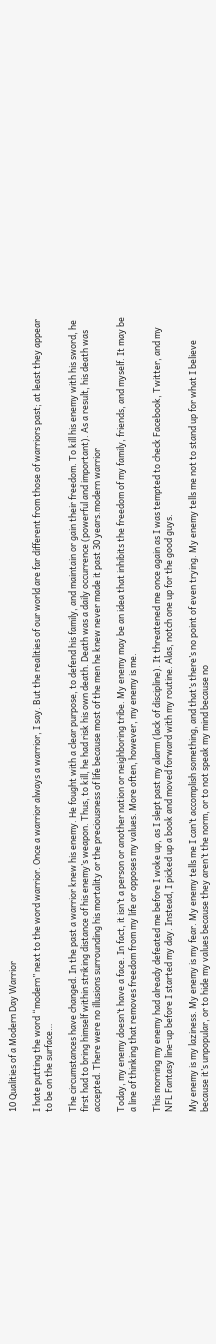10 Qualities of a Modern Day Warrior

I hate putting the word “modern” next to the word warrior. Once a warrior always a warrior, I say. But the realities of our world are far different from those of warriors past; at least they appear to be on the surface…

The circumstances have changed. In the past a warrior knew his enemy. He fought with a clear purpose, to defend his family, and maintain or gain their freedom. To kill his enemy with his sword, he first had to bring himself within striking distance of his enemy’s weapon. Thus, to kill, he had risk his own death. Death was a daily occurrence (powerful and important). As a result, his death was accepted. There were no illusions surrounding his mortality or the preciousness of life because most of the men he knew never made it past 30 years.modern warrior

Today, my enemy doesn’t have a face. In fact, it isn’t a person or another nation or neighboring tribe. My enemy may be an idea that inhibits the freedom of my family, friends, and myself. It may be a line of thinking that removes freedom from my life or opposes my values. More often, however, my enemy is me.

This morning my enemy had already defeated me before I woke up, as I slept past my alarm (lack of discipline). It threatened me once again as I was tempted to check Facebook, Twitter, and my NFL Fantasy line-up before I started my day. Instead, I picked up a book and moved forward with my routine. Alas, notch one up for the good guys.

My enemy is my laziness. My enemy is my fear. My enemy tells me I can’t accomplish something, and that’s there’s no point of even trying. My enemy tells me not to stand up for what I believe because it’s unpopular, or to hide my values because they aren’t the norm, or to not speak my mind because no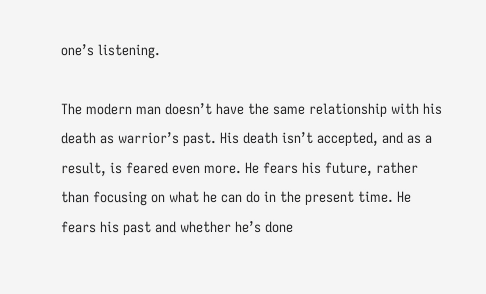one’s listening.

The modern man doesn’t have the same relationship with his death as warrior’s past. His death isn’t accepted, and as a result, is feared even more. He fears his future, rather than focusing on what he can do in the present time. He fears his past and whether he’s done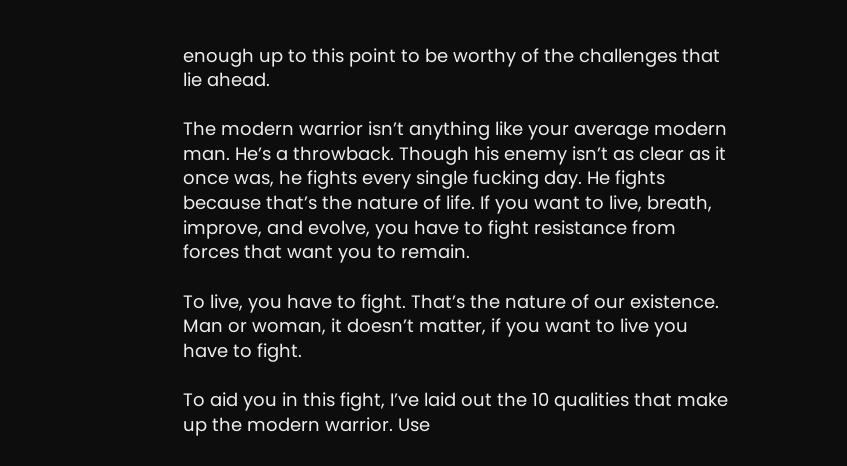enough up to this point to be worthy of the challenges that lie ahead.

The modern warrior isn’t anything like your average modern man. He’s a throwback. Though his enemy isn’t as clear as it once was, he fights every single fucking day. He fights because that’s the nature of life. If you want to live, breath, improve, and evolve, you have to fight resistance from forces that want you to remain.

To live, you have to fight. That’s the nature of our existence. Man or woman, it doesn’t matter, if you want to live you have to fight.

To aid you in this fight, I’ve laid out the 10 qualities that make up the modern warrior. Use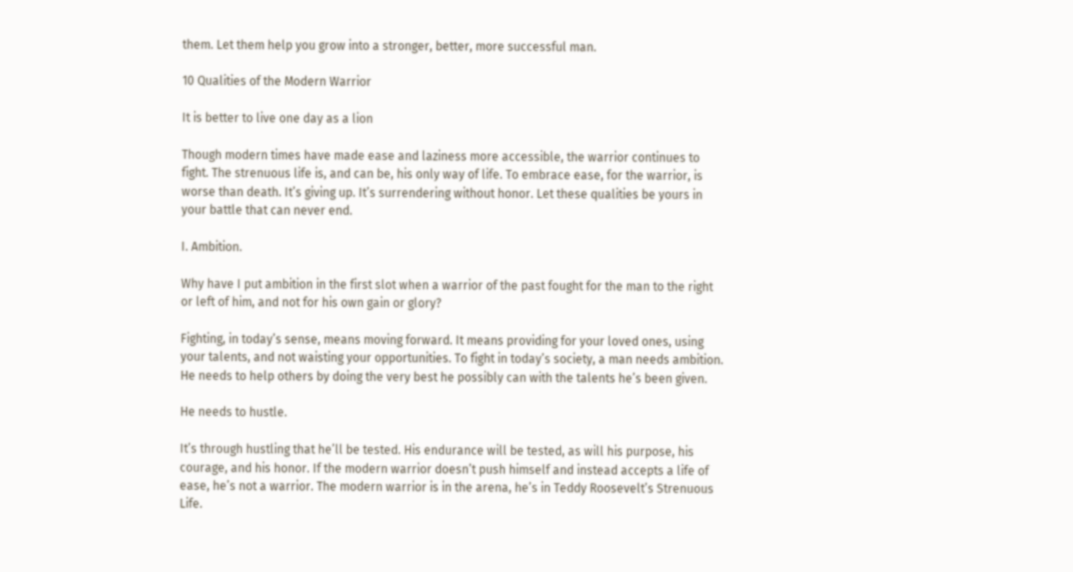them. Let them help you grow into a stronger, better, more successful man.

10 Qualities of the Modern Warrior

It is better to live one day as a lion

Though modern times have made ease and laziness more accessible, the warrior continues to fight. The strenuous life is, and can be, his only way of life. To embrace ease, for the warrior, is worse than death. It’s giving up. It’s surrendering without honor. Let these qualities be yours in your battle that can never end.

I. Ambition.

Why have I put ambition in the first slot when a warrior of the past fought for the man to the right or left of him, and not for his own gain or glory?

Fighting, in today’s sense, means moving forward. It means providing for your loved ones, using your talents, and not waisting your opportunities. To fight in today’s society, a man needs ambition. He needs to help others by doing the very best he possibly can with the talents he’s been given.

He needs to hustle.

It’s through hustling that he’ll be tested. His endurance will be tested, as will his purpose, his courage, and his honor. If the modern warrior doesn’t push himself and instead accepts a life of ease, he’s not a warrior. The modern warrior is in the arena, he’s in Teddy Roosevelt’s Strenuous Life.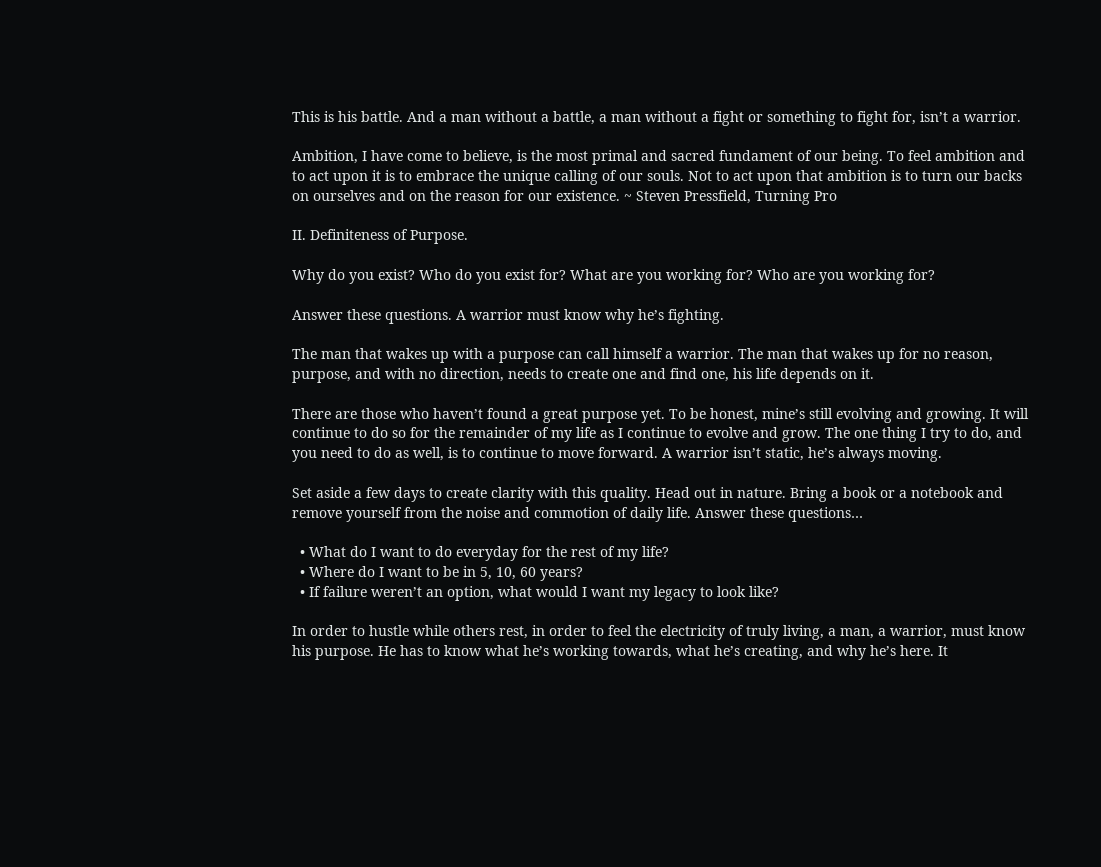This is his battle. And a man without a battle, a man without a fight or something to fight for, isn’t a warrior.

Ambition, I have come to believe, is the most primal and sacred fundament of our being. To feel ambition and to act upon it is to embrace the unique calling of our souls. Not to act upon that ambition is to turn our backs on ourselves and on the reason for our existence. ~ Steven Pressfield, Turning Pro

II. Definiteness of Purpose.

Why do you exist? Who do you exist for? What are you working for? Who are you working for?

Answer these questions. A warrior must know why he’s fighting.

The man that wakes up with a purpose can call himself a warrior. The man that wakes up for no reason, purpose, and with no direction, needs to create one and find one, his life depends on it.

There are those who haven’t found a great purpose yet. To be honest, mine’s still evolving and growing. It will continue to do so for the remainder of my life as I continue to evolve and grow. The one thing I try to do, and you need to do as well, is to continue to move forward. A warrior isn’t static, he’s always moving.

Set aside a few days to create clarity with this quality. Head out in nature. Bring a book or a notebook and remove yourself from the noise and commotion of daily life. Answer these questions…

  • What do I want to do everyday for the rest of my life?
  • Where do I want to be in 5, 10, 60 years?
  • If failure weren’t an option, what would I want my legacy to look like?

In order to hustle while others rest, in order to feel the electricity of truly living, a man, a warrior, must know his purpose. He has to know what he’s working towards, what he’s creating, and why he’s here. It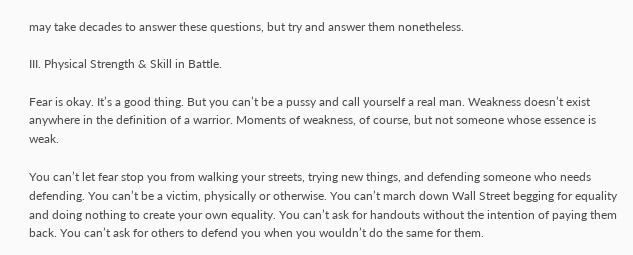may take decades to answer these questions, but try and answer them nonetheless.

III. Physical Strength & Skill in Battle.

Fear is okay. It’s a good thing. But you can’t be a pussy and call yourself a real man. Weakness doesn’t exist anywhere in the definition of a warrior. Moments of weakness, of course, but not someone whose essence is weak.

You can’t let fear stop you from walking your streets, trying new things, and defending someone who needs defending. You can’t be a victim, physically or otherwise. You can’t march down Wall Street begging for equality and doing nothing to create your own equality. You can’t ask for handouts without the intention of paying them back. You can’t ask for others to defend you when you wouldn’t do the same for them.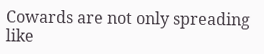Cowards are not only spreading like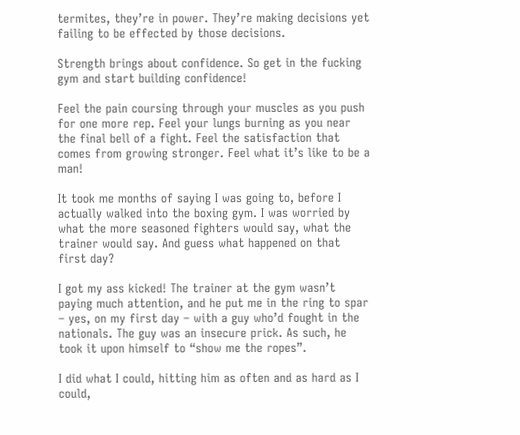termites, they’re in power. They’re making decisions yet failing to be effected by those decisions.

Strength brings about confidence. So get in the fucking gym and start building confidence!

Feel the pain coursing through your muscles as you push for one more rep. Feel your lungs burning as you near the final bell of a fight. Feel the satisfaction that comes from growing stronger. Feel what it’s like to be a man!

It took me months of saying I was going to, before I actually walked into the boxing gym. I was worried by what the more seasoned fighters would say, what the trainer would say. And guess what happened on that first day?

I got my ass kicked! The trainer at the gym wasn’t paying much attention, and he put me in the ring to spar – yes, on my first day – with a guy who’d fought in the nationals. The guy was an insecure prick. As such, he took it upon himself to “show me the ropes”.

I did what I could, hitting him as often and as hard as I could,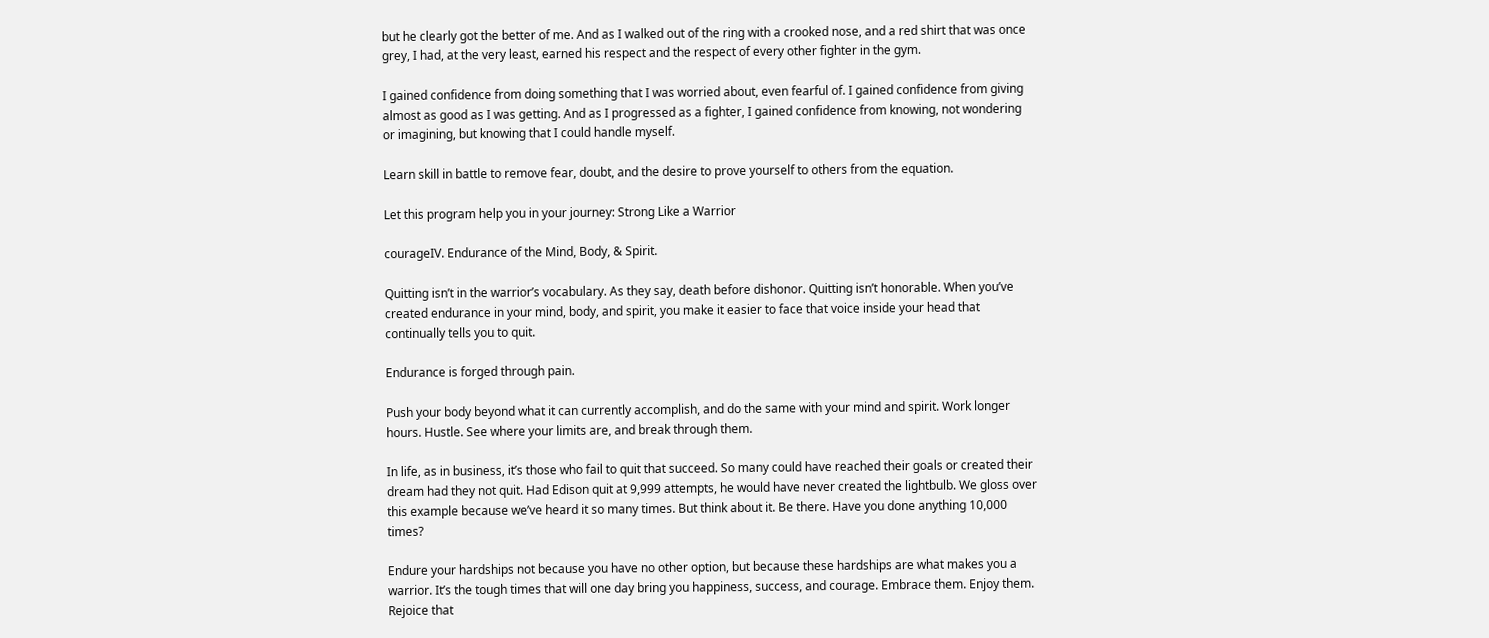but he clearly got the better of me. And as I walked out of the ring with a crooked nose, and a red shirt that was once grey, I had, at the very least, earned his respect and the respect of every other fighter in the gym.

I gained confidence from doing something that I was worried about, even fearful of. I gained confidence from giving almost as good as I was getting. And as I progressed as a fighter, I gained confidence from knowing, not wondering or imagining, but knowing that I could handle myself.

Learn skill in battle to remove fear, doubt, and the desire to prove yourself to others from the equation.

Let this program help you in your journey: Strong Like a Warrior

courageIV. Endurance of the Mind, Body, & Spirit.

Quitting isn’t in the warrior’s vocabulary. As they say, death before dishonor. Quitting isn’t honorable. When you’ve created endurance in your mind, body, and spirit, you make it easier to face that voice inside your head that continually tells you to quit.

Endurance is forged through pain.

Push your body beyond what it can currently accomplish, and do the same with your mind and spirit. Work longer hours. Hustle. See where your limits are, and break through them.

In life, as in business, it’s those who fail to quit that succeed. So many could have reached their goals or created their dream had they not quit. Had Edison quit at 9,999 attempts, he would have never created the lightbulb. We gloss over this example because we’ve heard it so many times. But think about it. Be there. Have you done anything 10,000 times?

Endure your hardships not because you have no other option, but because these hardships are what makes you a warrior. It’s the tough times that will one day bring you happiness, success, and courage. Embrace them. Enjoy them. Rejoice that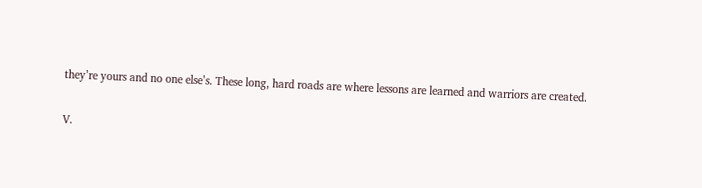they’re yours and no one else’s. These long, hard roads are where lessons are learned and warriors are created.

V.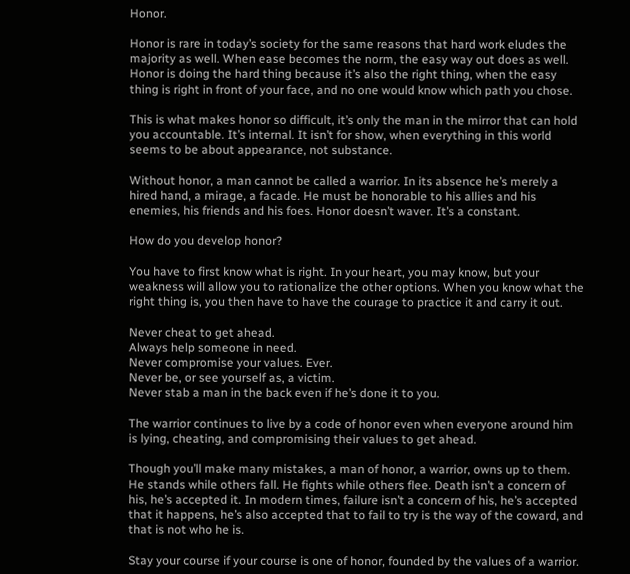Honor.

Honor is rare in today’s society for the same reasons that hard work eludes the majority as well. When ease becomes the norm, the easy way out does as well. Honor is doing the hard thing because it’s also the right thing, when the easy thing is right in front of your face, and no one would know which path you chose.

This is what makes honor so difficult, it’s only the man in the mirror that can hold you accountable. It’s internal. It isn’t for show, when everything in this world seems to be about appearance, not substance.

Without honor, a man cannot be called a warrior. In its absence he’s merely a hired hand, a mirage, a facade. He must be honorable to his allies and his enemies, his friends and his foes. Honor doesn’t waver. It’s a constant.

How do you develop honor?

You have to first know what is right. In your heart, you may know, but your weakness will allow you to rationalize the other options. When you know what the right thing is, you then have to have the courage to practice it and carry it out.

Never cheat to get ahead.
Always help someone in need.
Never compromise your values. Ever.
Never be, or see yourself as, a victim.
Never stab a man in the back even if he’s done it to you.

The warrior continues to live by a code of honor even when everyone around him is lying, cheating, and compromising their values to get ahead.

Though you’ll make many mistakes, a man of honor, a warrior, owns up to them. He stands while others fall. He fights while others flee. Death isn’t a concern of his, he’s accepted it. In modern times, failure isn’t a concern of his, he’s accepted that it happens, he’s also accepted that to fail to try is the way of the coward, and that is not who he is.

Stay your course if your course is one of honor, founded by the values of a warrior.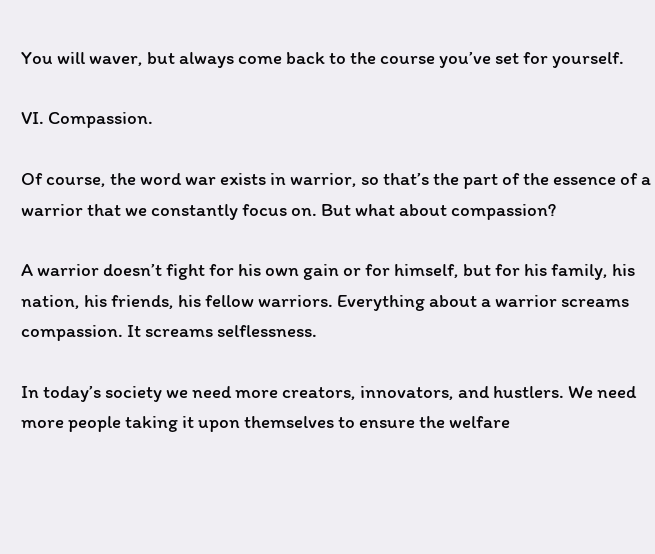You will waver, but always come back to the course you’ve set for yourself.

VI. Compassion.

Of course, the word war exists in warrior, so that’s the part of the essence of a warrior that we constantly focus on. But what about compassion?

A warrior doesn’t fight for his own gain or for himself, but for his family, his nation, his friends, his fellow warriors. Everything about a warrior screams compassion. It screams selflessness.

In today’s society we need more creators, innovators, and hustlers. We need more people taking it upon themselves to ensure the welfare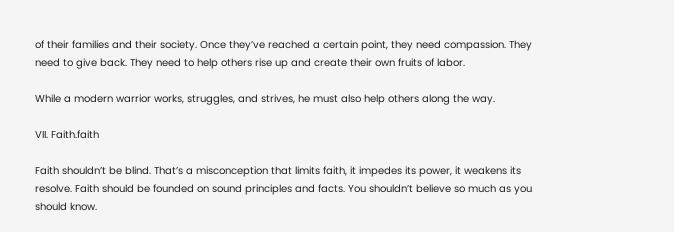of their families and their society. Once they’ve reached a certain point, they need compassion. They need to give back. They need to help others rise up and create their own fruits of labor.

While a modern warrior works, struggles, and strives, he must also help others along the way.

VII. Faith.faith

Faith shouldn’t be blind. That’s a misconception that limits faith, it impedes its power, it weakens its resolve. Faith should be founded on sound principles and facts. You shouldn’t believe so much as you should know.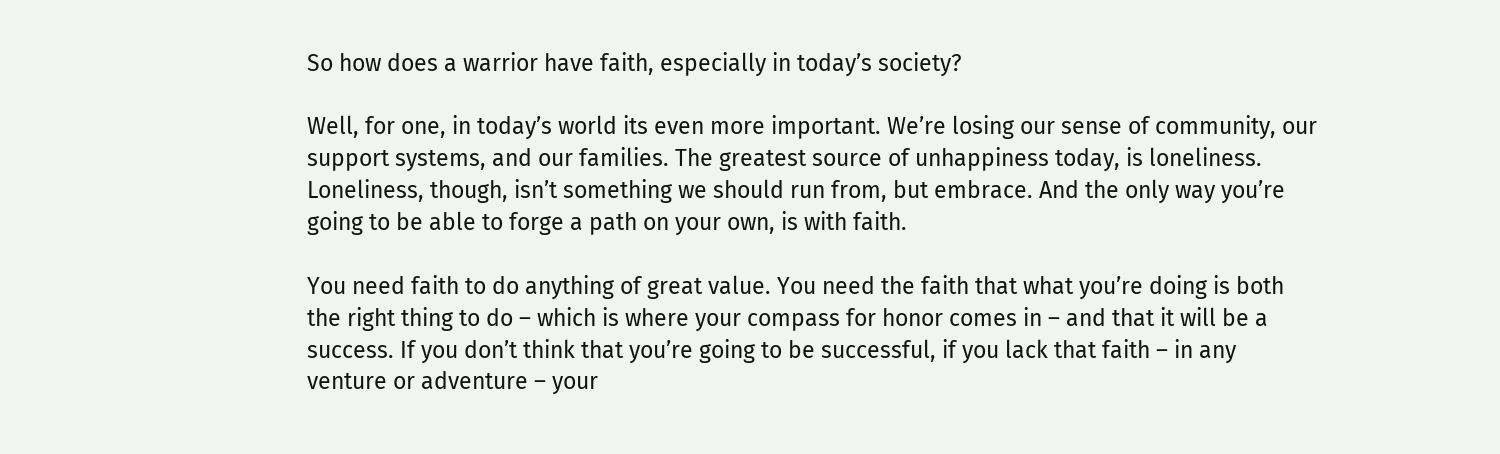So how does a warrior have faith, especially in today’s society?

Well, for one, in today’s world its even more important. We’re losing our sense of community, our support systems, and our families. The greatest source of unhappiness today, is loneliness. Loneliness, though, isn’t something we should run from, but embrace. And the only way you’re going to be able to forge a path on your own, is with faith.

You need faith to do anything of great value. You need the faith that what you’re doing is both the right thing to do – which is where your compass for honor comes in – and that it will be a success. If you don’t think that you’re going to be successful, if you lack that faith – in any venture or adventure – your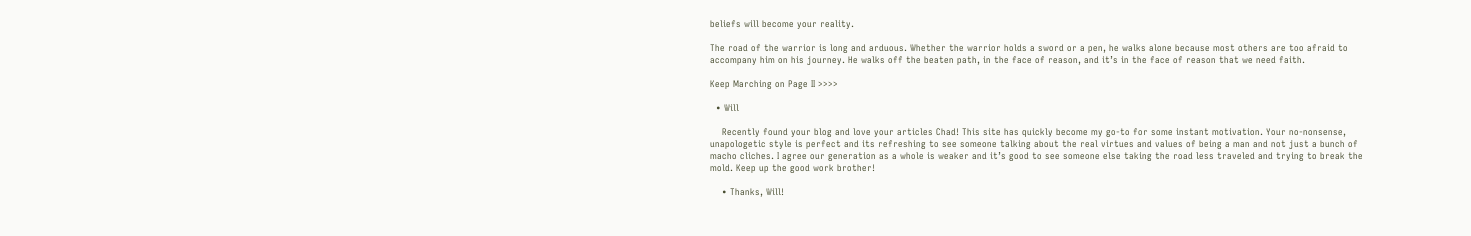beliefs will become your reality.

The road of the warrior is long and arduous. Whether the warrior holds a sword or a pen, he walks alone because most others are too afraid to accompany him on his journey. He walks off the beaten path, in the face of reason, and it’s in the face of reason that we need faith.

Keep Marching on Page II >>>>

  • Will

    Recently found your blog and love your articles Chad! This site has quickly become my go-to for some instant motivation. Your no-nonsense, unapologetic style is perfect and its refreshing to see someone talking about the real virtues and values of being a man and not just a bunch of macho cliches. I agree our generation as a whole is weaker and it’s good to see someone else taking the road less traveled and trying to break the mold. Keep up the good work brother!

    • Thanks, Will!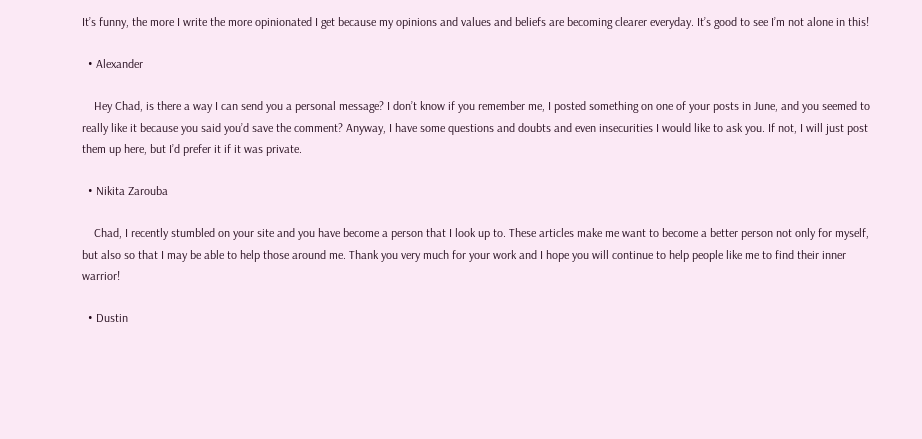It’s funny, the more I write the more opinionated I get because my opinions and values and beliefs are becoming clearer everyday. It’s good to see I’m not alone in this!

  • Alexander

    Hey Chad, is there a way I can send you a personal message? I don’t know if you remember me, I posted something on one of your posts in June, and you seemed to really like it because you said you’d save the comment? Anyway, I have some questions and doubts and even insecurities I would like to ask you. If not, I will just post them up here, but I’d prefer it if it was private.

  • Nikita Zarouba

    Chad, I recently stumbled on your site and you have become a person that I look up to. These articles make me want to become a better person not only for myself, but also so that I may be able to help those around me. Thank you very much for your work and I hope you will continue to help people like me to find their inner warrior!

  • Dustin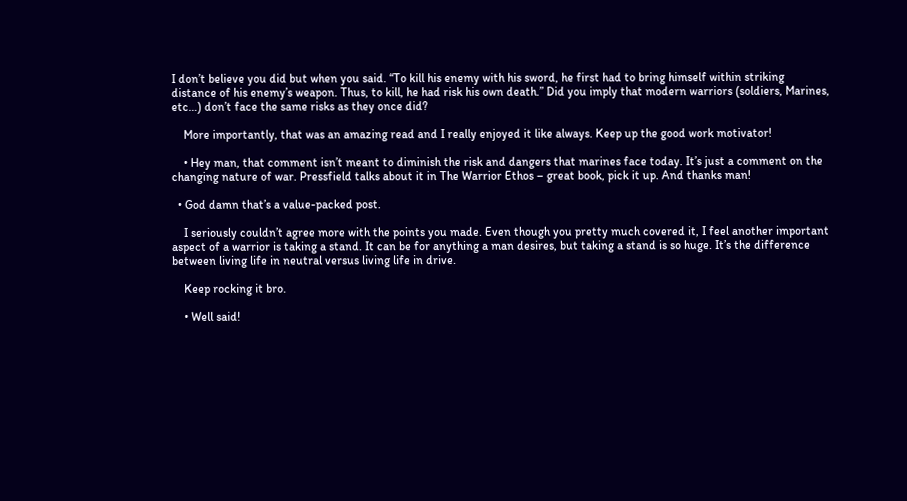I don’t believe you did but when you said. “To kill his enemy with his sword, he first had to bring himself within striking distance of his enemy’s weapon. Thus, to kill, he had risk his own death.” Did you imply that modern warriors (soldiers, Marines, etc…) don’t face the same risks as they once did?

    More importantly, that was an amazing read and I really enjoyed it like always. Keep up the good work motivator!

    • Hey man, that comment isn’t meant to diminish the risk and dangers that marines face today. It’s just a comment on the changing nature of war. Pressfield talks about it in The Warrior Ethos – great book, pick it up. And thanks man!

  • God damn that’s a value-packed post.

    I seriously couldn’t agree more with the points you made. Even though you pretty much covered it, I feel another important aspect of a warrior is taking a stand. It can be for anything a man desires, but taking a stand is so huge. It’s the difference between living life in neutral versus living life in drive.

    Keep rocking it bro.

    • Well said!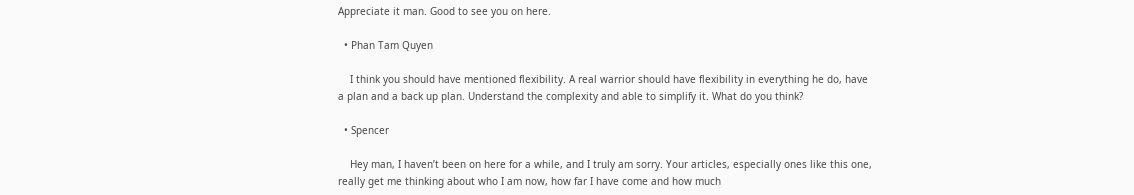Appreciate it man. Good to see you on here.

  • Phan Tam Quyen

    I think you should have mentioned flexibility. A real warrior should have flexibility in everything he do, have a plan and a back up plan. Understand the complexity and able to simplify it. What do you think?

  • Spencer

    Hey man, I haven’t been on here for a while, and I truly am sorry. Your articles, especially ones like this one, really get me thinking about who I am now, how far I have come and how much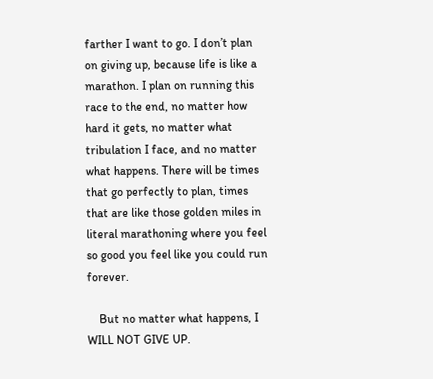farther I want to go. I don’t plan on giving up, because life is like a marathon. I plan on running this race to the end, no matter how hard it gets, no matter what tribulation I face, and no matter what happens. There will be times that go perfectly to plan, times that are like those golden miles in literal marathoning where you feel so good you feel like you could run forever.

    But no matter what happens, I WILL NOT GIVE UP.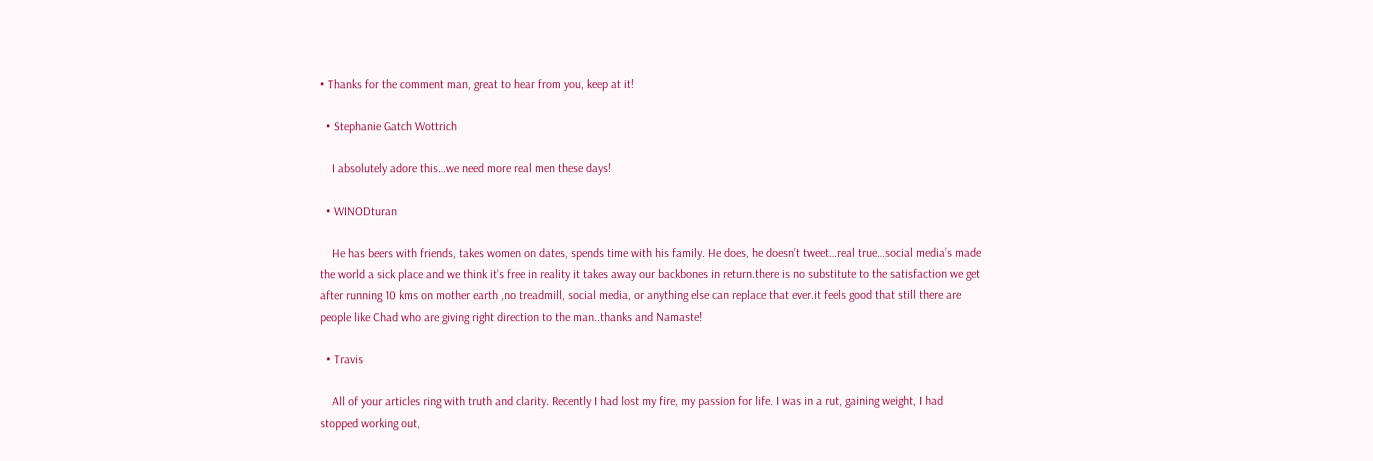• Thanks for the comment man, great to hear from you, keep at it!

  • Stephanie Gatch Wottrich

    I absolutely adore this…we need more real men these days!

  • WINODturan

    He has beers with friends, takes women on dates, spends time with his family. He does, he doesn’t tweet…real true…social media’s made the world a sick place and we think it’s free in reality it takes away our backbones in return.there is no substitute to the satisfaction we get after running 10 kms on mother earth ,no treadmill, social media, or anything else can replace that ever.it feels good that still there are people like Chad who are giving right direction to the man..thanks and Namaste!

  • Travis

    All of your articles ring with truth and clarity. Recently I had lost my fire, my passion for life. I was in a rut, gaining weight, I had stopped working out,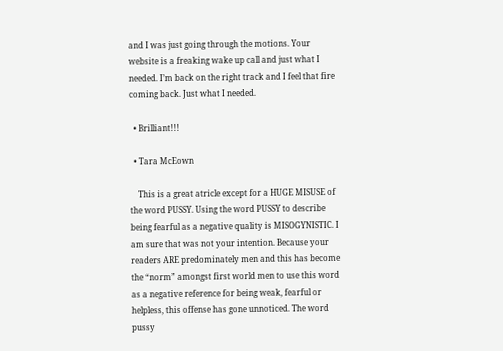and I was just going through the motions. Your website is a freaking wake up call and just what I needed. I’m back on the right track and I feel that fire coming back. Just what I needed.

  • Brilliant!!!

  • Tara McEown

    This is a great atricle except for a HUGE MISUSE of the word PUSSY. Using the word PUSSY to describe being fearful as a negative quality is MISOGYNISTIC. I am sure that was not your intention. Because your readers ARE predominately men and this has become the “norm” amongst first world men to use this word as a negative reference for being weak, fearful or helpless, this offense has gone unnoticed. The word pussy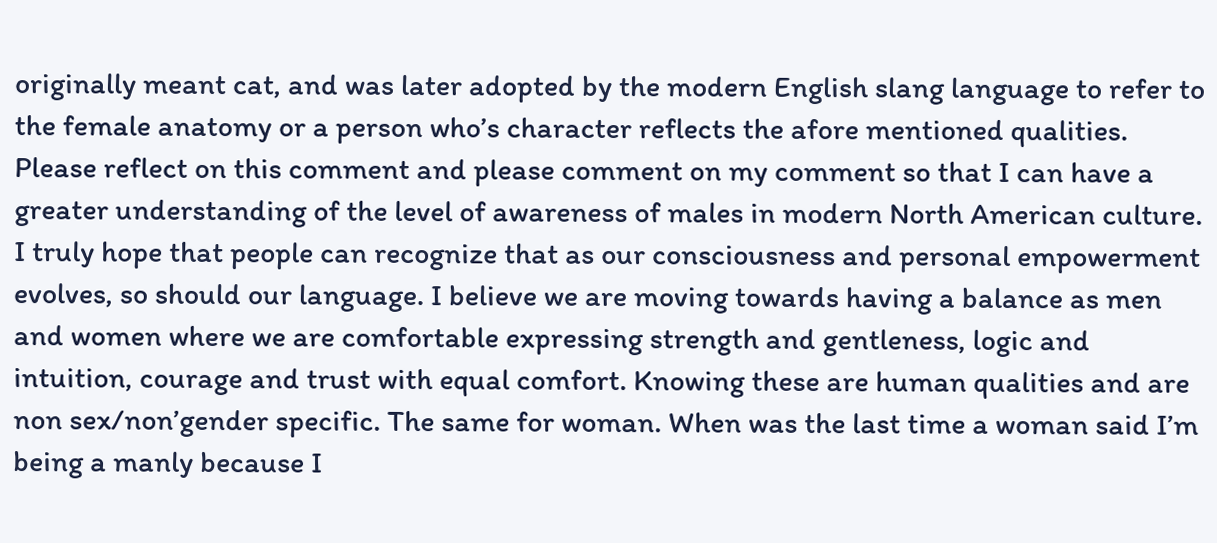originally meant cat, and was later adopted by the modern English slang language to refer to the female anatomy or a person who’s character reflects the afore mentioned qualities. Please reflect on this comment and please comment on my comment so that I can have a greater understanding of the level of awareness of males in modern North American culture. I truly hope that people can recognize that as our consciousness and personal empowerment evolves, so should our language. I believe we are moving towards having a balance as men and women where we are comfortable expressing strength and gentleness, logic and intuition, courage and trust with equal comfort. Knowing these are human qualities and are non sex/non’gender specific. The same for woman. When was the last time a woman said I’m being a manly because I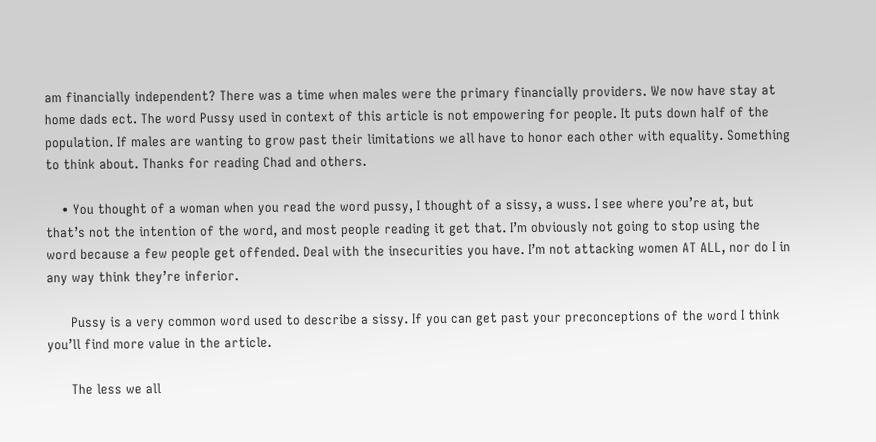am financially independent? There was a time when males were the primary financially providers. We now have stay at home dads ect. The word Pussy used in context of this article is not empowering for people. It puts down half of the population. If males are wanting to grow past their limitations we all have to honor each other with equality. Something to think about. Thanks for reading Chad and others.

    • You thought of a woman when you read the word pussy, I thought of a sissy, a wuss. I see where you’re at, but that’s not the intention of the word, and most people reading it get that. I’m obviously not going to stop using the word because a few people get offended. Deal with the insecurities you have. I’m not attacking women AT ALL, nor do I in any way think they’re inferior.

      Pussy is a very common word used to describe a sissy. If you can get past your preconceptions of the word I think you’ll find more value in the article.

      The less we all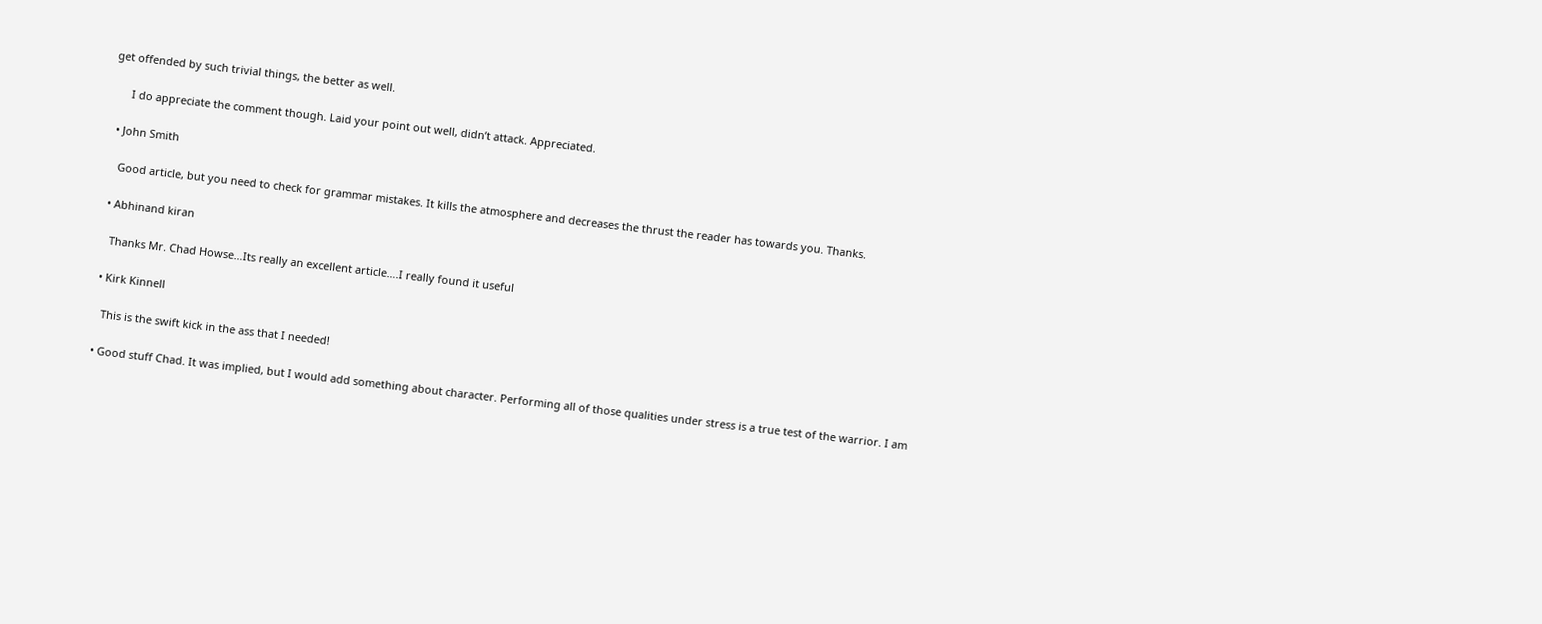get offended by such trivial things, the better as well.

      I do appreciate the comment though. Laid your point out well, didn’t attack. Appreciated.

  • John Smith

    Good article, but you need to check for grammar mistakes. It kills the atmosphere and decreases the thrust the reader has towards you. Thanks.

  • Abhinand kiran

    Thanks Mr. Chad Howse…Its really an excellent article….I really found it useful

  • Kirk Kinnell

    This is the swift kick in the ass that I needed!

  • Good stuff Chad. It was implied, but I would add something about character. Performing all of those qualities under stress is a true test of the warrior. I am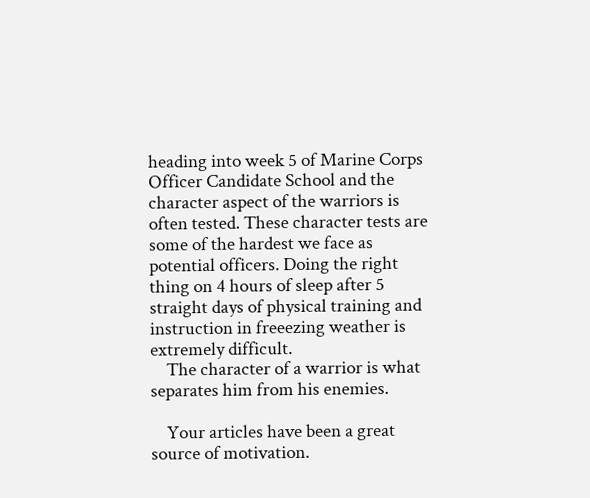heading into week 5 of Marine Corps Officer Candidate School and the character aspect of the warriors is often tested. These character tests are some of the hardest we face as potential officers. Doing the right thing on 4 hours of sleep after 5 straight days of physical training and instruction in freeezing weather is extremely difficult.
    The character of a warrior is what separates him from his enemies.

    Your articles have been a great source of motivation.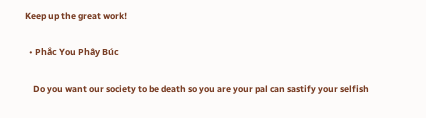Keep up the great work!

  • Phắc You Phây Búc

    Do you want our society to be death so you are your pal can sastify your selfish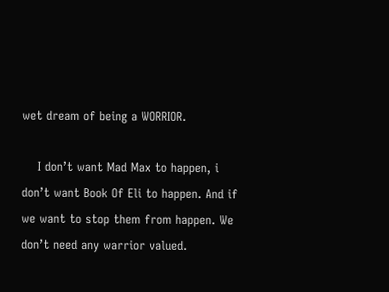wet dream of being a WORRIOR.

    I don’t want Mad Max to happen, i don’t want Book Of Eli to happen. And if we want to stop them from happen. We don’t need any warrior valued.